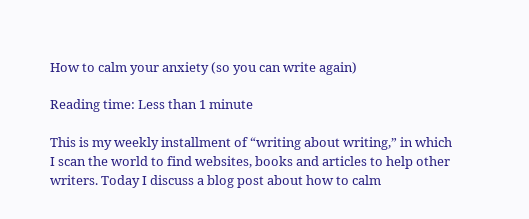How to calm your anxiety (so you can write again)

Reading time: Less than 1 minute

This is my weekly installment of “writing about writing,” in which I scan the world to find websites, books and articles to help other writers. Today I discuss a blog post about how to calm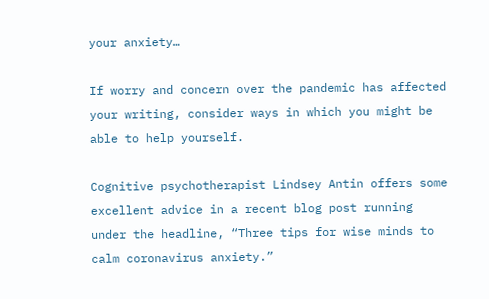your anxiety…

If worry and concern over the pandemic has affected your writing, consider ways in which you might be able to help yourself.

Cognitive psychotherapist Lindsey Antin offers some excellent advice in a recent blog post running under the headline, “Three tips for wise minds to calm coronavirus anxiety.”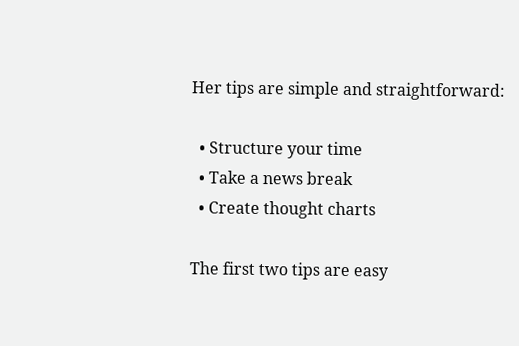Her tips are simple and straightforward:

  • Structure your time
  • Take a news break
  • Create thought charts

The first two tips are easy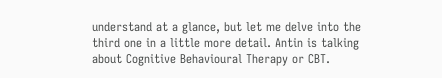understand at a glance, but let me delve into the third one in a little more detail. Antin is talking about Cognitive Behavioural Therapy or CBT.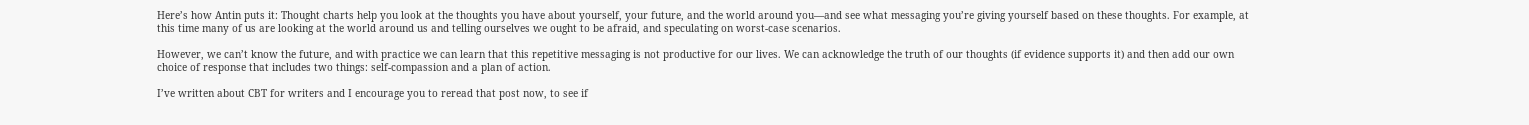Here’s how Antin puts it: Thought charts help you look at the thoughts you have about yourself, your future, and the world around you—and see what messaging you’re giving yourself based on these thoughts. For example, at this time many of us are looking at the world around us and telling ourselves we ought to be afraid, and speculating on worst-case scenarios.

However, we can’t know the future, and with practice we can learn that this repetitive messaging is not productive for our lives. We can acknowledge the truth of our thoughts (if evidence supports it) and then add our own choice of response that includes two things: self-compassion and a plan of action.

I’ve written about CBT for writers and I encourage you to reread that post now, to see if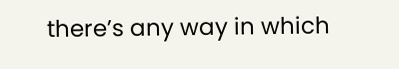there’s any way in which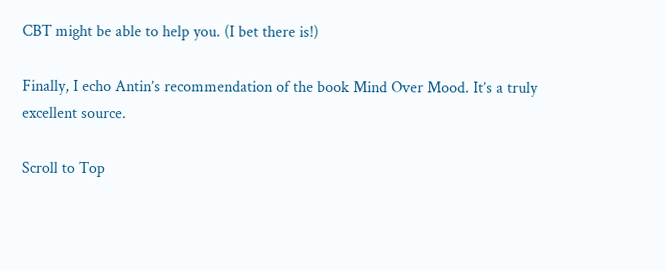CBT might be able to help you. (I bet there is!)

Finally, I echo Antin’s recommendation of the book Mind Over Mood. It’s a truly excellent source.

Scroll to Top